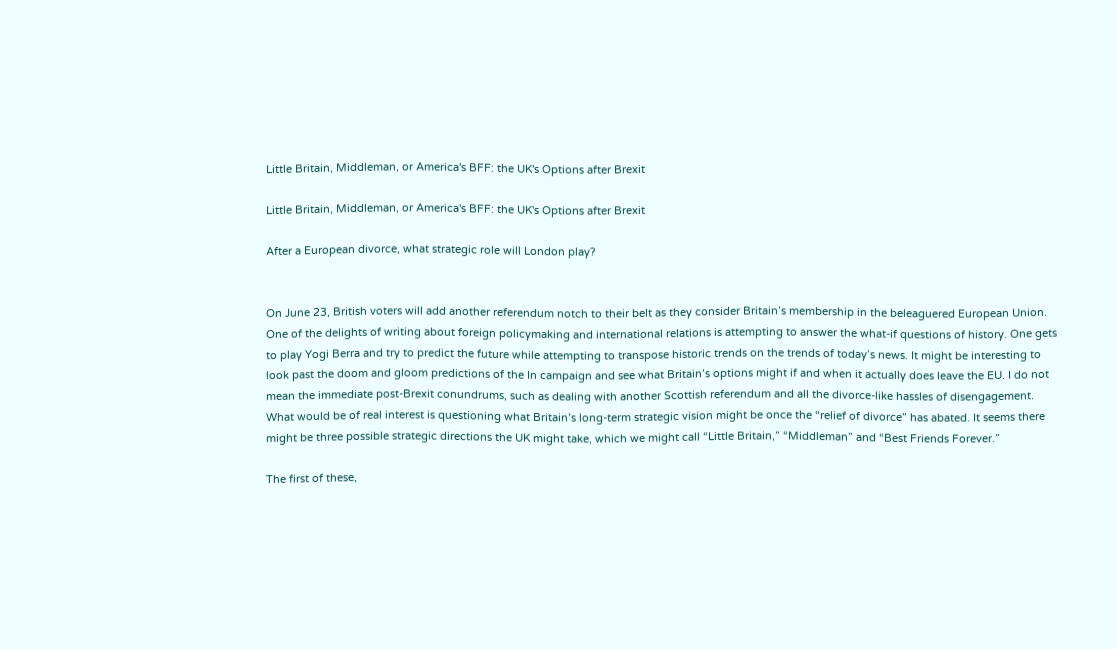Little Britain, Middleman, or America's BFF: the UK's Options after Brexit

Little Britain, Middleman, or America's BFF: the UK's Options after Brexit

After a European divorce, what strategic role will London play?


On June 23, British voters will add another referendum notch to their belt as they consider Britain’s membership in the beleaguered European Union. One of the delights of writing about foreign policymaking and international relations is attempting to answer the what-if questions of history. One gets to play Yogi Berra and try to predict the future while attempting to transpose historic trends on the trends of today’s news. It might be interesting to look past the doom and gloom predictions of the In campaign and see what Britain’s options might if and when it actually does leave the EU. I do not mean the immediate post-Brexit conundrums, such as dealing with another Scottish referendum and all the divorce-like hassles of disengagement. What would be of real interest is questioning what Britain’s long-term strategic vision might be once the “relief of divorce” has abated. It seems there might be three possible strategic directions the UK might take, which we might call “Little Britain,” “Middleman” and “Best Friends Forever.”

The first of these,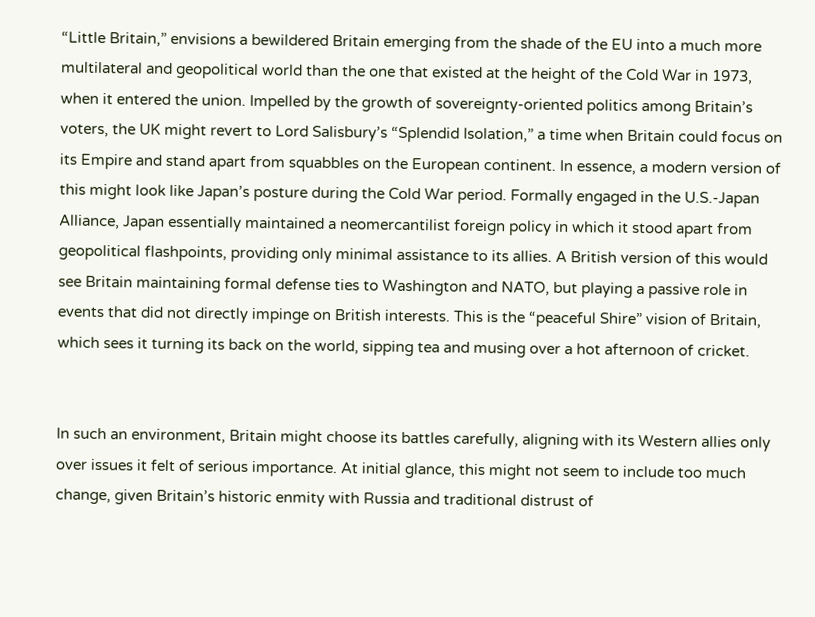“Little Britain,” envisions a bewildered Britain emerging from the shade of the EU into a much more multilateral and geopolitical world than the one that existed at the height of the Cold War in 1973, when it entered the union. Impelled by the growth of sovereignty-oriented politics among Britain’s voters, the UK might revert to Lord Salisbury’s “Splendid Isolation,” a time when Britain could focus on its Empire and stand apart from squabbles on the European continent. In essence, a modern version of this might look like Japan’s posture during the Cold War period. Formally engaged in the U.S.-Japan Alliance, Japan essentially maintained a neomercantilist foreign policy in which it stood apart from geopolitical flashpoints, providing only minimal assistance to its allies. A British version of this would see Britain maintaining formal defense ties to Washington and NATO, but playing a passive role in events that did not directly impinge on British interests. This is the “peaceful Shire” vision of Britain, which sees it turning its back on the world, sipping tea and musing over a hot afternoon of cricket.


In such an environment, Britain might choose its battles carefully, aligning with its Western allies only over issues it felt of serious importance. At initial glance, this might not seem to include too much change, given Britain’s historic enmity with Russia and traditional distrust of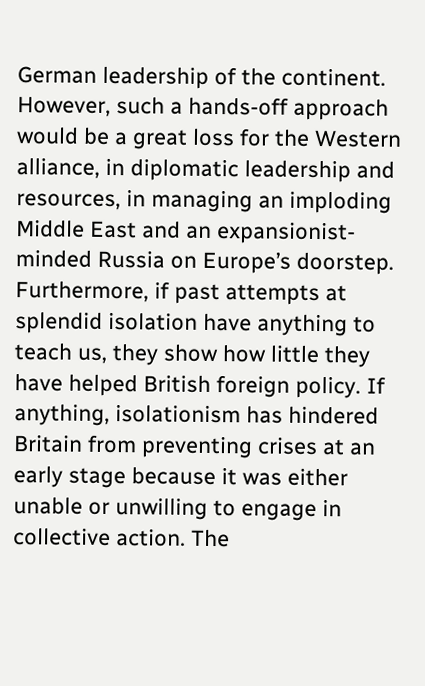German leadership of the continent. However, such a hands-off approach would be a great loss for the Western alliance, in diplomatic leadership and resources, in managing an imploding Middle East and an expansionist-minded Russia on Europe’s doorstep. Furthermore, if past attempts at splendid isolation have anything to teach us, they show how little they have helped British foreign policy. If anything, isolationism has hindered Britain from preventing crises at an early stage because it was either unable or unwilling to engage in collective action. The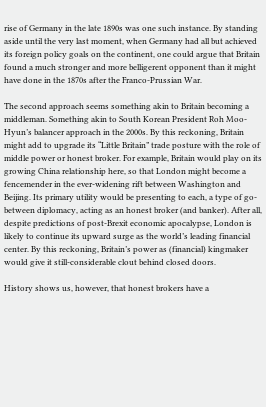rise of Germany in the late 1890s was one such instance. By standing aside until the very last moment, when Germany had all but achieved its foreign policy goals on the continent, one could argue that Britain found a much stronger and more belligerent opponent than it might have done in the 1870s after the Franco-Prussian War.

The second approach seems something akin to Britain becoming a middleman. Something akin to South Korean President Roh Moo-Hyun’s balancer approach in the 2000s. By this reckoning, Britain might add to upgrade its “Little Britain” trade posture with the role of middle power or honest broker. For example, Britain would play on its growing China relationship here, so that London might become a fencemender in the ever-widening rift between Washington and Beijing. Its primary utility would be presenting to each, a type of go-between diplomacy, acting as an honest broker (and banker). After all, despite predictions of post-Brexit economic apocalypse, London is likely to continue its upward surge as the world’s leading financial center. By this reckoning, Britain’s power as (financial) kingmaker would give it still-considerable clout behind closed doors.

History shows us, however, that honest brokers have a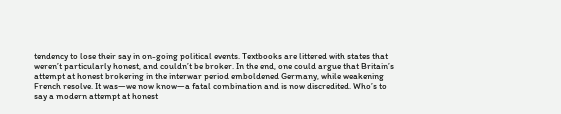tendency to lose their say in on-going political events. Textbooks are littered with states that weren’t particularly honest, and couldn’t be broker. In the end, one could argue that Britain’s attempt at honest brokering in the interwar period emboldened Germany, while weakening French resolve. It was—we now know—a fatal combination and is now discredited. Who’s to say a modern attempt at honest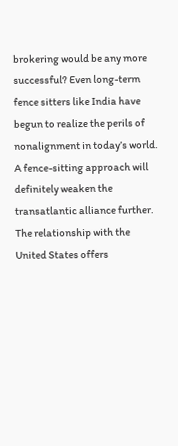brokering would be any more successful? Even long-term fence sitters like India have begun to realize the perils of nonalignment in today’s world. A fence-sitting approach will definitely weaken the transatlantic alliance further. The relationship with the United States offers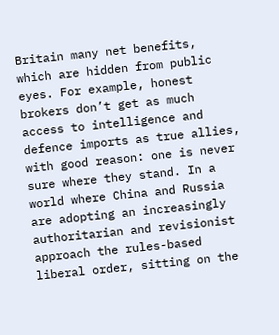Britain many net benefits, which are hidden from public eyes. For example, honest brokers don’t get as much access to intelligence and defence imports as true allies, with good reason: one is never sure where they stand. In a world where China and Russia are adopting an increasingly authoritarian and revisionist approach the rules-based liberal order, sitting on the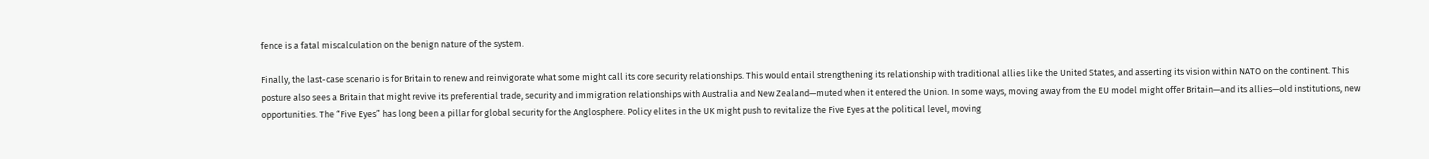fence is a fatal miscalculation on the benign nature of the system.

Finally, the last-case scenario is for Britain to renew and reinvigorate what some might call its core security relationships. This would entail strengthening its relationship with traditional allies like the United States, and asserting its vision within NATO on the continent. This posture also sees a Britain that might revive its preferential trade, security and immigration relationships with Australia and New Zealand—muted when it entered the Union. In some ways, moving away from the EU model might offer Britain—and its allies—old institutions, new opportunities. The “Five Eyes” has long been a pillar for global security for the Anglosphere. Policy elites in the UK might push to revitalize the Five Eyes at the political level, moving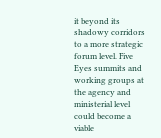it beyond its shadowy corridors to a more strategic forum level. Five Eyes summits and working groups at the agency and ministerial level could become a viable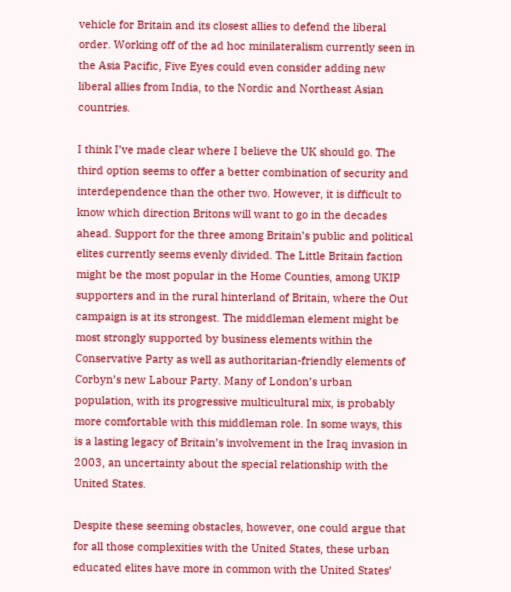vehicle for Britain and its closest allies to defend the liberal order. Working off of the ad hoc minilateralism currently seen in the Asia Pacific, Five Eyes could even consider adding new liberal allies from India, to the Nordic and Northeast Asian countries.

I think I’ve made clear where I believe the UK should go. The third option seems to offer a better combination of security and interdependence than the other two. However, it is difficult to know which direction Britons will want to go in the decades ahead. Support for the three among Britain’s public and political elites currently seems evenly divided. The Little Britain faction might be the most popular in the Home Counties, among UKIP supporters and in the rural hinterland of Britain, where the Out campaign is at its strongest. The middleman element might be most strongly supported by business elements within the Conservative Party as well as authoritarian-friendly elements of Corbyn’s new Labour Party. Many of London’s urban population, with its progressive multicultural mix, is probably more comfortable with this middleman role. In some ways, this is a lasting legacy of Britain’s involvement in the Iraq invasion in 2003, an uncertainty about the special relationship with the United States.

Despite these seeming obstacles, however, one could argue that for all those complexities with the United States, these urban educated elites have more in common with the United States’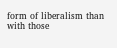form of liberalism than with those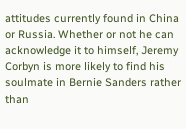attitudes currently found in China or Russia. Whether or not he can acknowledge it to himself, Jeremy Corbyn is more likely to find his soulmate in Bernie Sanders rather than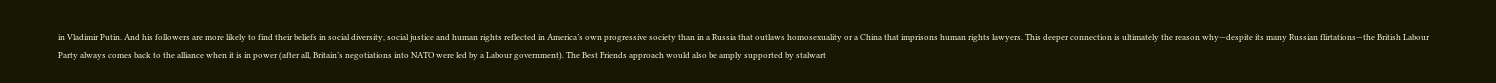in Vladimir Putin. And his followers are more likely to find their beliefs in social diversity, social justice and human rights reflected in America’s own progressive society than in a Russia that outlaws homosexuality or a China that imprisons human rights lawyers. This deeper connection is ultimately the reason why—despite its many Russian flirtations—the British Labour Party always comes back to the alliance when it is in power (after all, Britain’s negotiations into NATO were led by a Labour government). The Best Friends approach would also be amply supported by stalwart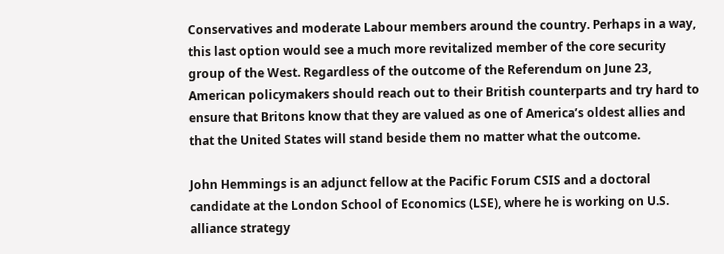Conservatives and moderate Labour members around the country. Perhaps in a way, this last option would see a much more revitalized member of the core security group of the West. Regardless of the outcome of the Referendum on June 23, American policymakers should reach out to their British counterparts and try hard to ensure that Britons know that they are valued as one of America’s oldest allies and that the United States will stand beside them no matter what the outcome.

John Hemmings is an adjunct fellow at the Pacific Forum CSIS and a doctoral candidate at the London School of Economics (LSE), where he is working on U.S. alliance strategy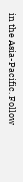in the Asia-Pacific. Follow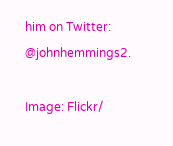him on Twitter: @johnhemmings2.

Image: Flickr/